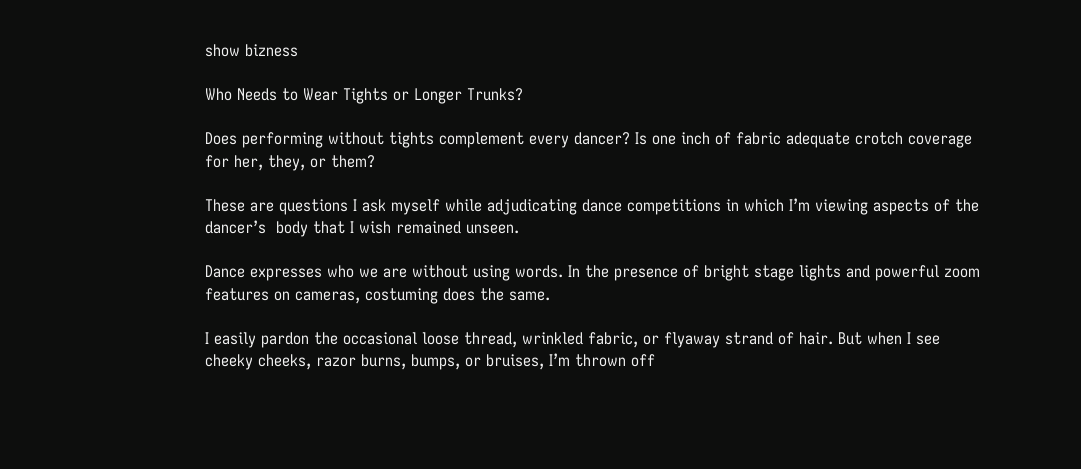show bizness

Who Needs to Wear Tights or Longer Trunks?

Does performing without tights complement every dancer? Is one inch of fabric adequate crotch coverage for her, they, or them?

These are questions I ask myself while adjudicating dance competitions in which I’m viewing aspects of the dancer’s  body that I wish remained unseen.

Dance expresses who we are without using words. In the presence of bright stage lights and powerful zoom features on cameras, costuming does the same.

I easily pardon the occasional loose thread, wrinkled fabric, or flyaway strand of hair. But when I see cheeky cheeks, razor burns, bumps, or bruises, I’m thrown off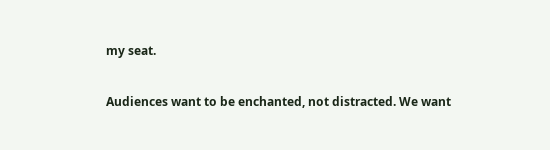my seat.

Audiences want to be enchanted, not distracted. We want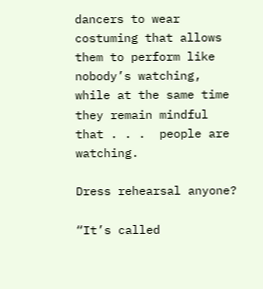dancers to wear costuming that allows them to perform like nobody’s watching, while at the same time they remain mindful that . . .  people are watching.

Dress rehearsal anyone?

“It’s called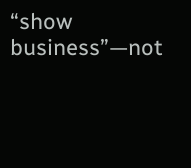“show business”—not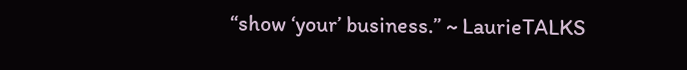“show ‘your’ business.” ~ LaurieTALKS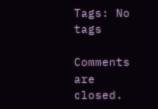Tags: No tags

Comments are closed.